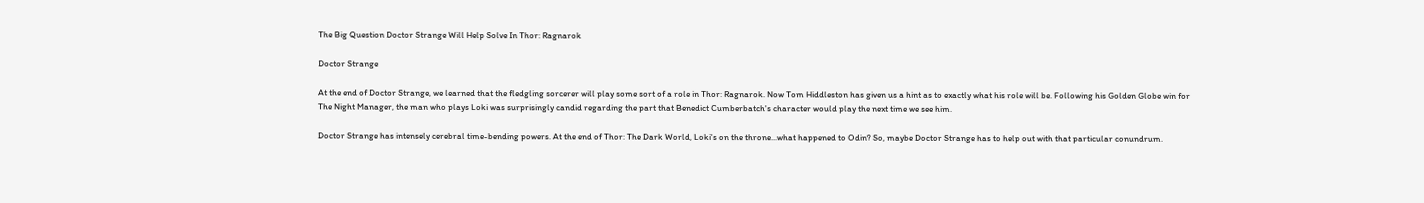The Big Question Doctor Strange Will Help Solve In Thor: Ragnarok

Doctor Strange

At the end of Doctor Strange, we learned that the fledgling sorcerer will play some sort of a role in Thor: Ragnarok. Now Tom Hiddleston has given us a hint as to exactly what his role will be. Following his Golden Globe win for The Night Manager, the man who plays Loki was surprisingly candid regarding the part that Benedict Cumberbatch's character would play the next time we see him.

Doctor Strange has intensely cerebral time-bending powers. At the end of Thor: The Dark World, Loki's on the throne...what happened to Odin? So, maybe Doctor Strange has to help out with that particular conundrum.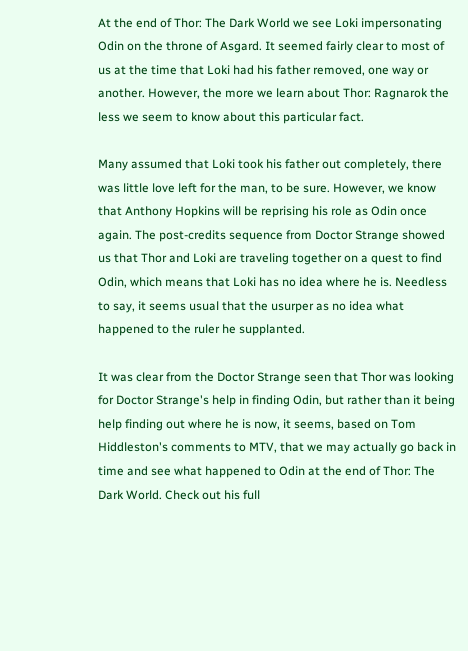At the end of Thor: The Dark World we see Loki impersonating Odin on the throne of Asgard. It seemed fairly clear to most of us at the time that Loki had his father removed, one way or another. However, the more we learn about Thor: Ragnarok the less we seem to know about this particular fact.

Many assumed that Loki took his father out completely, there was little love left for the man, to be sure. However, we know that Anthony Hopkins will be reprising his role as Odin once again. The post-credits sequence from Doctor Strange showed us that Thor and Loki are traveling together on a quest to find Odin, which means that Loki has no idea where he is. Needless to say, it seems usual that the usurper as no idea what happened to the ruler he supplanted.

It was clear from the Doctor Strange seen that Thor was looking for Doctor Strange's help in finding Odin, but rather than it being help finding out where he is now, it seems, based on Tom Hiddleston's comments to MTV, that we may actually go back in time and see what happened to Odin at the end of Thor: The Dark World. Check out his full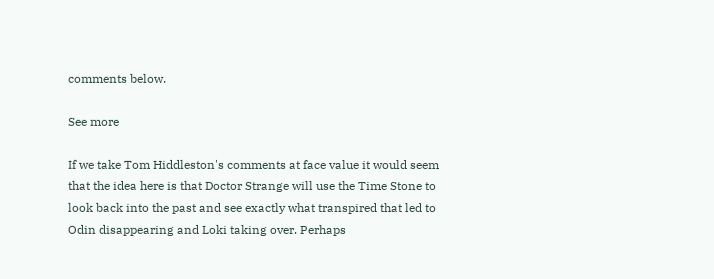comments below.

See more

If we take Tom Hiddleston's comments at face value it would seem that the idea here is that Doctor Strange will use the Time Stone to look back into the past and see exactly what transpired that led to Odin disappearing and Loki taking over. Perhaps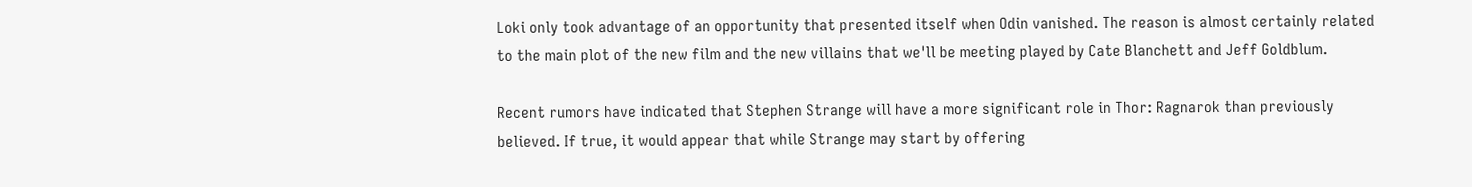Loki only took advantage of an opportunity that presented itself when Odin vanished. The reason is almost certainly related to the main plot of the new film and the new villains that we'll be meeting played by Cate Blanchett and Jeff Goldblum.

Recent rumors have indicated that Stephen Strange will have a more significant role in Thor: Ragnarok than previously believed. If true, it would appear that while Strange may start by offering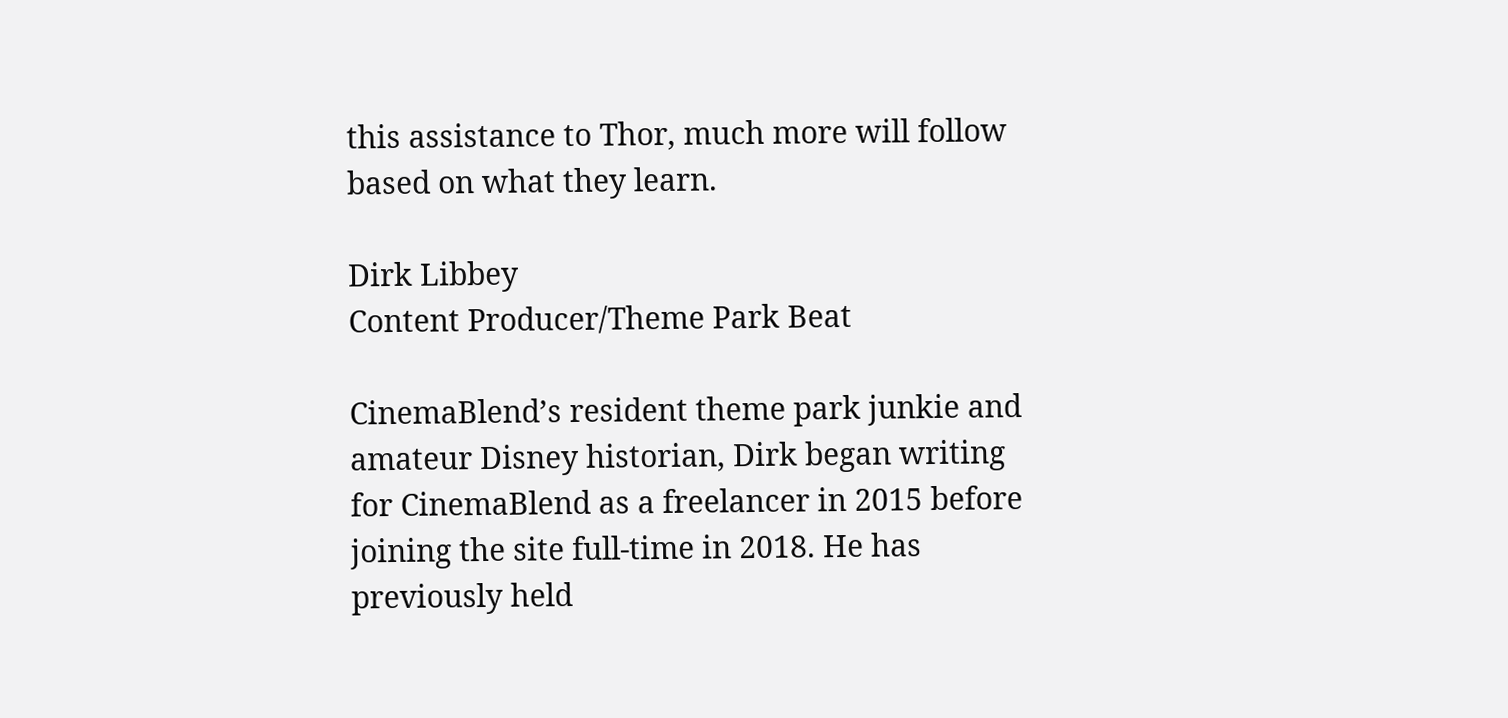this assistance to Thor, much more will follow based on what they learn.

Dirk Libbey
Content Producer/Theme Park Beat

CinemaBlend’s resident theme park junkie and amateur Disney historian, Dirk began writing for CinemaBlend as a freelancer in 2015 before joining the site full-time in 2018. He has previously held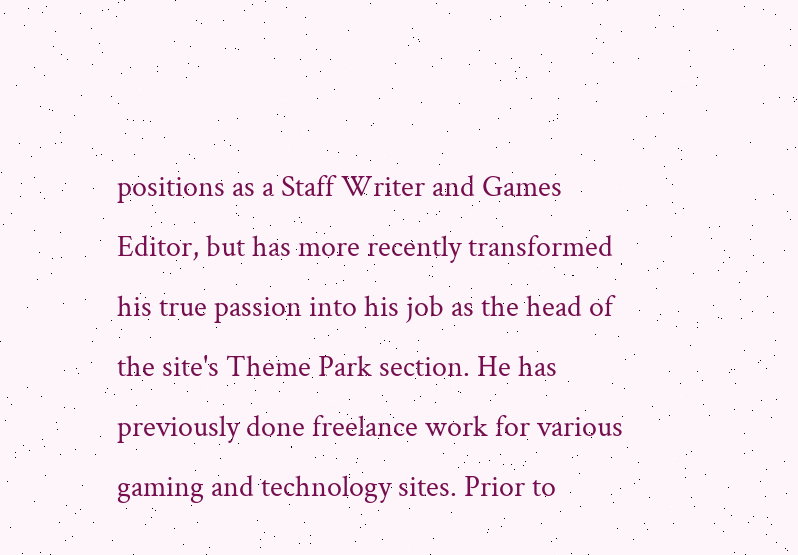positions as a Staff Writer and Games Editor, but has more recently transformed his true passion into his job as the head of the site's Theme Park section. He has previously done freelance work for various gaming and technology sites. Prior to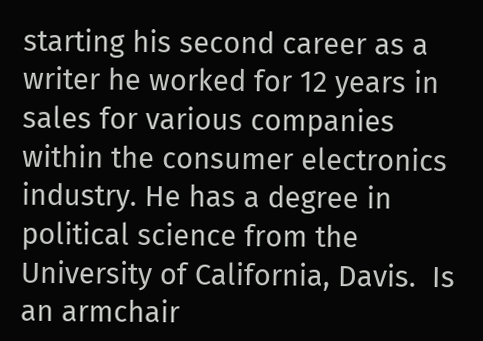starting his second career as a writer he worked for 12 years in sales for various companies within the consumer electronics industry. He has a degree in political science from the University of California, Davis.  Is an armchair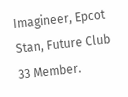Imagineer, Epcot Stan, Future Club 33 Member.